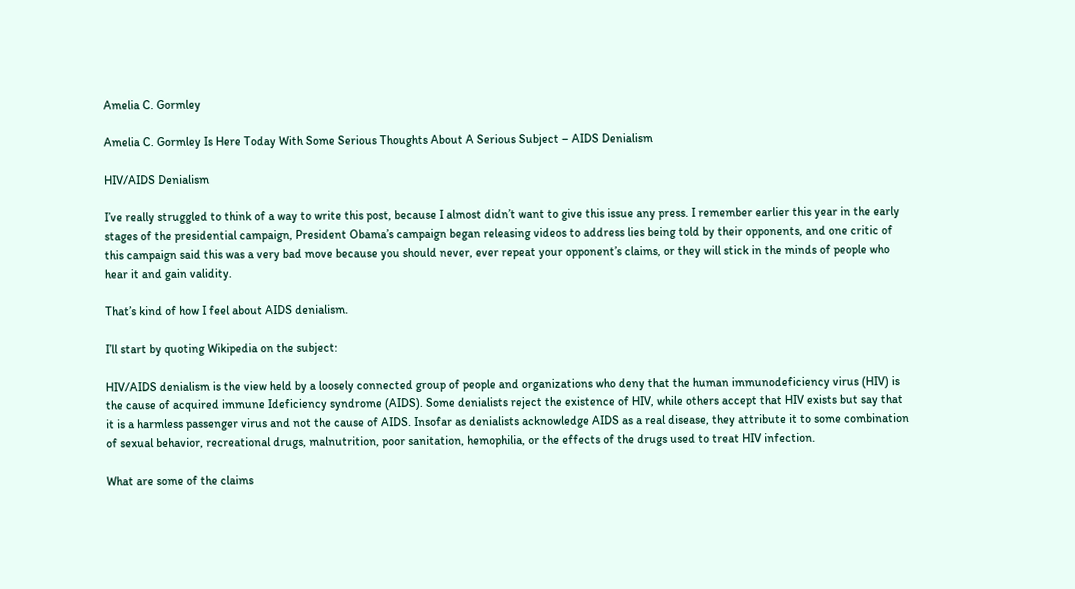Amelia C. Gormley

Amelia C. Gormley Is Here Today With Some Serious Thoughts About A Serious Subject – AIDS Denialism

HIV/AIDS Denialism

I’ve really struggled to think of a way to write this post, because I almost didn’t want to give this issue any press. I remember earlier this year in the early stages of the presidential campaign, President Obama’s campaign began releasing videos to address lies being told by their opponents, and one critic of this campaign said this was a very bad move because you should never, ever repeat your opponent’s claims, or they will stick in the minds of people who hear it and gain validity.

That’s kind of how I feel about AIDS denialism.

I’ll start by quoting Wikipedia on the subject:

HIV/AIDS denialism is the view held by a loosely connected group of people and organizations who deny that the human immunodeficiency virus (HIV) is the cause of acquired immune Ideficiency syndrome (AIDS). Some denialists reject the existence of HIV, while others accept that HIV exists but say that it is a harmless passenger virus and not the cause of AIDS. Insofar as denialists acknowledge AIDS as a real disease, they attribute it to some combination of sexual behavior, recreational drugs, malnutrition, poor sanitation, hemophilia, or the effects of the drugs used to treat HIV infection.

What are some of the claims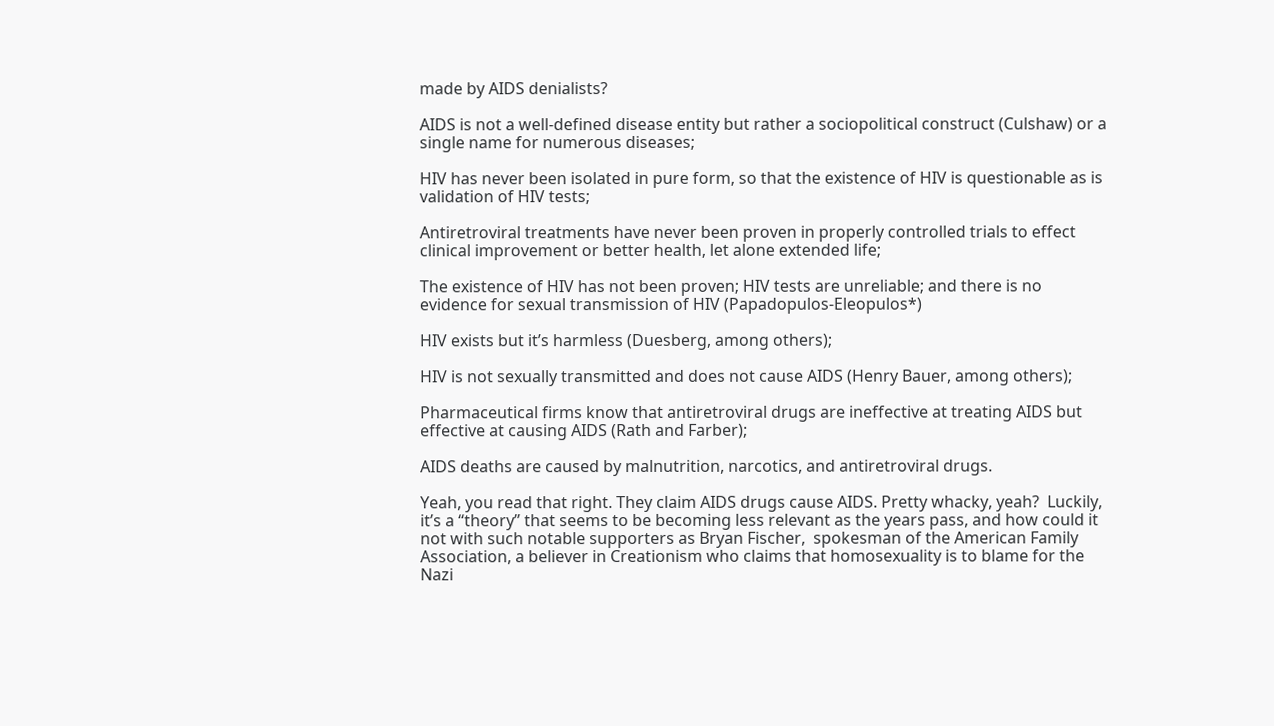made by AIDS denialists?

AIDS is not a well-defined disease entity but rather a sociopolitical construct (Culshaw) or a single name for numerous diseases;

HIV has never been isolated in pure form, so that the existence of HIV is questionable as is validation of HIV tests;

Antiretroviral treatments have never been proven in properly controlled trials to effect clinical improvement or better health, let alone extended life;

The existence of HIV has not been proven; HIV tests are unreliable; and there is no evidence for sexual transmission of HIV (Papadopulos-Eleopulos*)

HIV exists but it’s harmless (Duesberg, among others);

HIV is not sexually transmitted and does not cause AIDS (Henry Bauer, among others);

Pharmaceutical firms know that antiretroviral drugs are ineffective at treating AIDS but effective at causing AIDS (Rath and Farber);

AIDS deaths are caused by malnutrition, narcotics, and antiretroviral drugs.

Yeah, you read that right. They claim AIDS drugs cause AIDS. Pretty whacky, yeah?  Luckily, it’s a “theory” that seems to be becoming less relevant as the years pass, and how could it not with such notable supporters as Bryan Fischer,  spokesman of the American Family Association, a believer in Creationism who claims that homosexuality is to blame for the Nazi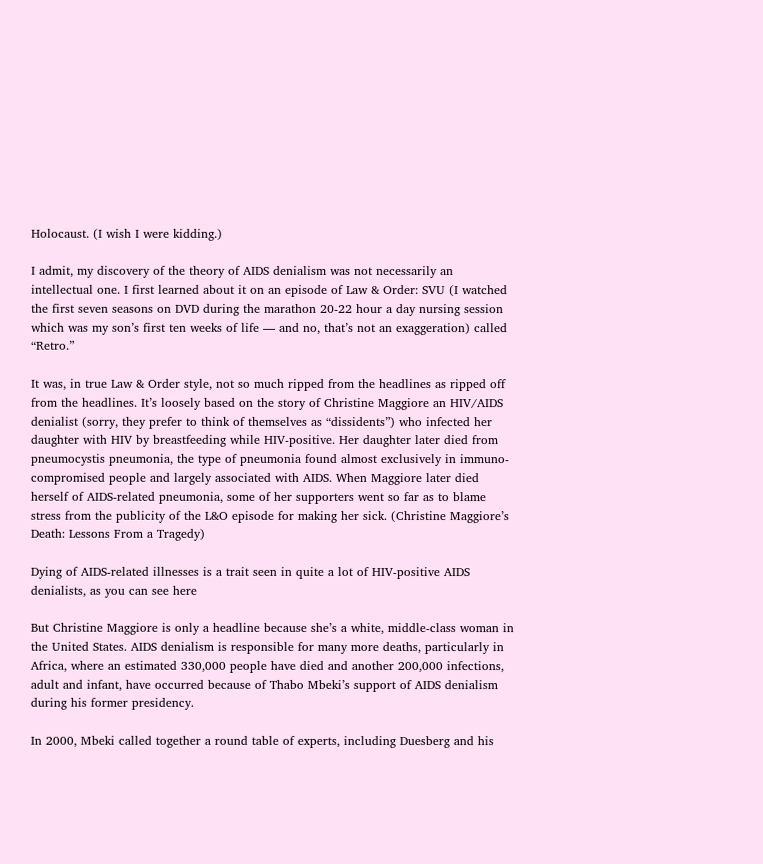Holocaust. (I wish I were kidding.)

I admit, my discovery of the theory of AIDS denialism was not necessarily an intellectual one. I first learned about it on an episode of Law & Order: SVU (I watched the first seven seasons on DVD during the marathon 20-22 hour a day nursing session which was my son’s first ten weeks of life — and no, that’s not an exaggeration) called “Retro.”

It was, in true Law & Order style, not so much ripped from the headlines as ripped off from the headlines. It’s loosely based on the story of Christine Maggiore an HIV/AIDS denialist (sorry, they prefer to think of themselves as “dissidents”) who infected her daughter with HIV by breastfeeding while HIV-positive. Her daughter later died from pneumocystis pneumonia, the type of pneumonia found almost exclusively in immuno-compromised people and largely associated with AIDS. When Maggiore later died herself of AIDS-related pneumonia, some of her supporters went so far as to blame stress from the publicity of the L&O episode for making her sick. (Christine Maggiore’s Death: Lessons From a Tragedy)

Dying of AIDS-related illnesses is a trait seen in quite a lot of HIV-positive AIDS denialists, as you can see here

But Christine Maggiore is only a headline because she’s a white, middle-class woman in the United States. AIDS denialism is responsible for many more deaths, particularly in Africa, where an estimated 330,000 people have died and another 200,000 infections, adult and infant, have occurred because of Thabo Mbeki’s support of AIDS denialism during his former presidency.

In 2000, Mbeki called together a round table of experts, including Duesberg and his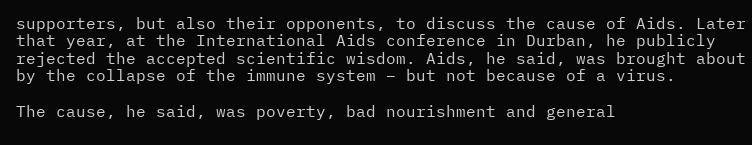supporters, but also their opponents, to discuss the cause of Aids. Later that year, at the International Aids conference in Durban, he publicly rejected the accepted scientific wisdom. Aids, he said, was brought about by the collapse of the immune system – but not because of a virus.

The cause, he said, was poverty, bad nourishment and general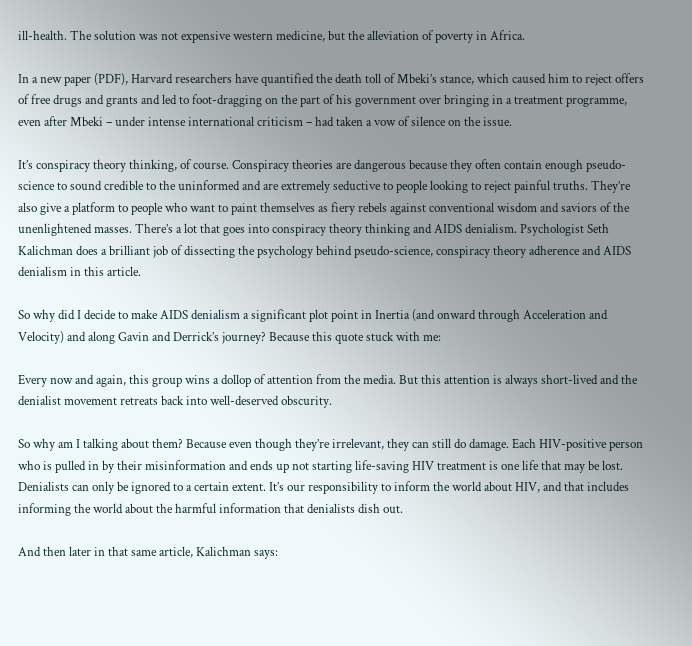ill-health. The solution was not expensive western medicine, but the alleviation of poverty in Africa.

In a new paper (PDF), Harvard researchers have quantified the death toll of Mbeki’s stance, which caused him to reject offers of free drugs and grants and led to foot-dragging on the part of his government over bringing in a treatment programme, even after Mbeki – under intense international criticism – had taken a vow of silence on the issue.

It’s conspiracy theory thinking, of course. Conspiracy theories are dangerous because they often contain enough pseudo-science to sound credible to the uninformed and are extremely seductive to people looking to reject painful truths. They’re also give a platform to people who want to paint themselves as fiery rebels against conventional wisdom and saviors of the unenlightened masses. There’s a lot that goes into conspiracy theory thinking and AIDS denialism. Psychologist Seth Kalichman does a brilliant job of dissecting the psychology behind pseudo-science, conspiracy theory adherence and AIDS denialism in this article.

So why did I decide to make AIDS denialism a significant plot point in Inertia (and onward through Acceleration and Velocity) and along Gavin and Derrick’s journey? Because this quote stuck with me:

Every now and again, this group wins a dollop of attention from the media. But this attention is always short-lived and the denialist movement retreats back into well-deserved obscurity.

So why am I talking about them? Because even though they’re irrelevant, they can still do damage. Each HIV-positive person who is pulled in by their misinformation and ends up not starting life-saving HIV treatment is one life that may be lost. Denialists can only be ignored to a certain extent. It’s our responsibility to inform the world about HIV, and that includes informing the world about the harmful information that denialists dish out.

And then later in that same article, Kalichman says: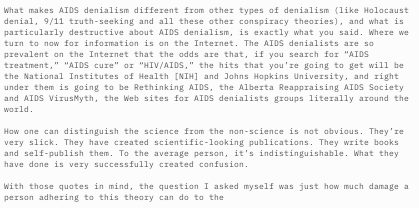What makes AIDS denialism different from other types of denialism (like Holocaust denial, 9/11 truth-seeking and all these other conspiracy theories), and what is particularly destructive about AIDS denialism, is exactly what you said. Where we turn to now for information is on the Internet. The AIDS denialists are so prevalent on the Internet that the odds are that, if you search for “AIDS treatment,” “AIDS cure” or “HIV/AIDS,” the hits that you’re going to get will be the National Institutes of Health [NIH] and Johns Hopkins University, and right under them is going to be Rethinking AIDS, the Alberta Reappraising AIDS Society and AIDS VirusMyth, the Web sites for AIDS denialists groups literally around the world.

How one can distinguish the science from the non-science is not obvious. They’re very slick. They have created scientific-looking publications. They write books and self-publish them. To the average person, it’s indistinguishable. What they have done is very successfully created confusion.

With those quotes in mind, the question I asked myself was just how much damage a person adhering to this theory can do to the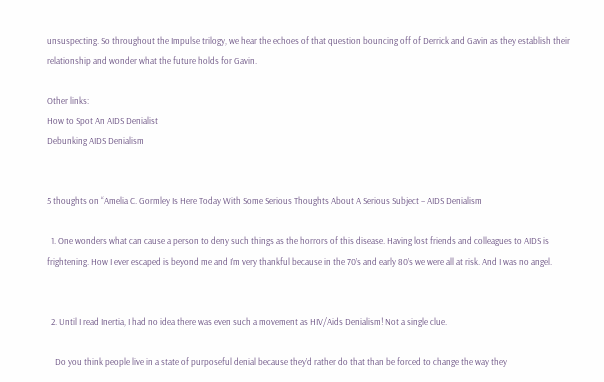unsuspecting. So throughout the Impulse trilogy, we hear the echoes of that question bouncing off of Derrick and Gavin as they establish their relationship and wonder what the future holds for Gavin.

Other links:
How to Spot An AIDS Denialist
Debunking AIDS Denialism


5 thoughts on “Amelia C. Gormley Is Here Today With Some Serious Thoughts About A Serious Subject – AIDS Denialism

  1. One wonders what can cause a person to deny such things as the horrors of this disease. Having lost friends and colleagues to AIDS is frightening. How I ever escaped is beyond me and I’m very thankful because in the 70’s and early 80’s we were all at risk. And I was no angel.


  2. Until I read Inertia, I had no idea there was even such a movement as HIV/Aids Denialism! Not a single clue.

    Do you think people live in a state of purposeful denial because they’d rather do that than be forced to change the way they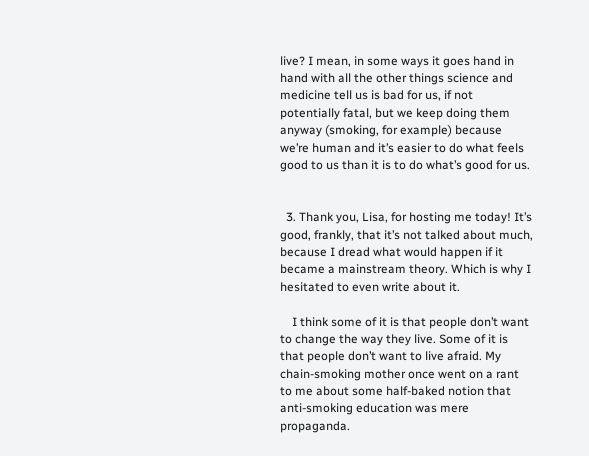live? I mean, in some ways it goes hand in hand with all the other things science and medicine tell us is bad for us, if not potentially fatal, but we keep doing them anyway (smoking, for example) because we’re human and it’s easier to do what feels good to us than it is to do what’s good for us.


  3. Thank you, Lisa, for hosting me today! It’s good, frankly, that it’s not talked about much, because I dread what would happen if it became a mainstream theory. Which is why I hesitated to even write about it.

    I think some of it is that people don’t want to change the way they live. Some of it is that people don’t want to live afraid. My chain-smoking mother once went on a rant to me about some half-baked notion that anti-smoking education was mere propaganda.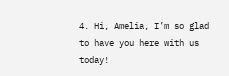4. Hi, Amelia, I’m so glad to have you here with us today!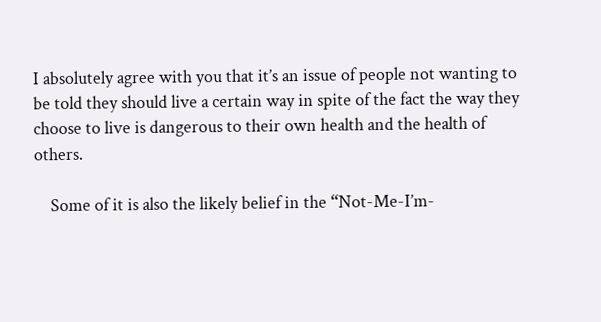I absolutely agree with you that it’s an issue of people not wanting to be told they should live a certain way in spite of the fact the way they choose to live is dangerous to their own health and the health of others.

    Some of it is also the likely belief in the “Not-Me-I’m-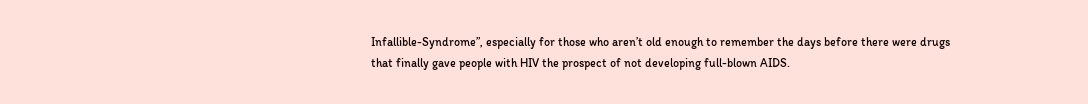Infallible-Syndrome”, especially for those who aren’t old enough to remember the days before there were drugs that finally gave people with HIV the prospect of not developing full-blown AIDS.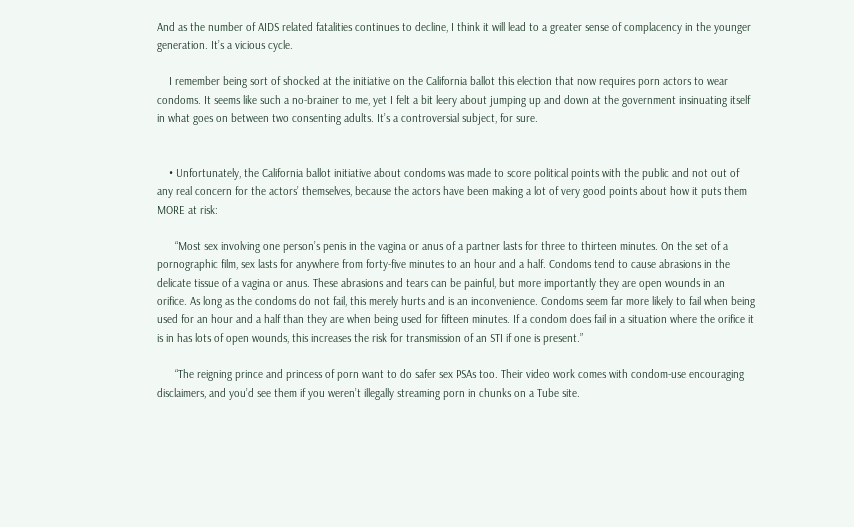And as the number of AIDS related fatalities continues to decline, I think it will lead to a greater sense of complacency in the younger generation. It’s a vicious cycle.

    I remember being sort of shocked at the initiative on the California ballot this election that now requires porn actors to wear condoms. It seems like such a no-brainer to me, yet I felt a bit leery about jumping up and down at the government insinuating itself in what goes on between two consenting adults. It’s a controversial subject, for sure.


    • Unfortunately, the California ballot initiative about condoms was made to score political points with the public and not out of any real concern for the actors’ themselves, because the actors have been making a lot of very good points about how it puts them MORE at risk:

      “Most sex involving one person’s penis in the vagina or anus of a partner lasts for three to thirteen minutes. On the set of a pornographic film, sex lasts for anywhere from forty-five minutes to an hour and a half. Condoms tend to cause abrasions in the delicate tissue of a vagina or anus. These abrasions and tears can be painful, but more importantly they are open wounds in an orifice. As long as the condoms do not fail, this merely hurts and is an inconvenience. Condoms seem far more likely to fail when being used for an hour and a half than they are when being used for fifteen minutes. If a condom does fail in a situation where the orifice it is in has lots of open wounds, this increases the risk for transmission of an STI if one is present.”

      “The reigning prince and princess of porn want to do safer sex PSAs too. Their video work comes with condom-use encouraging disclaimers, and you’d see them if you weren’t illegally streaming porn in chunks on a Tube site.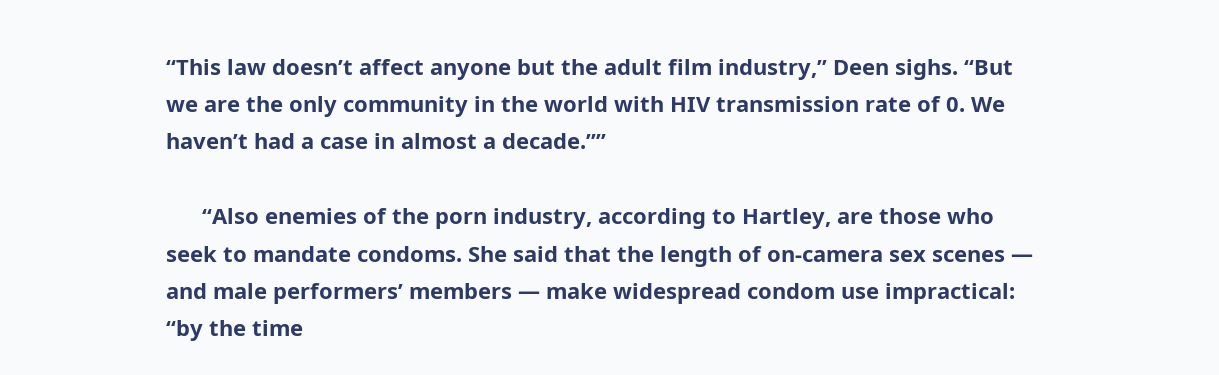“This law doesn’t affect anyone but the adult film industry,” Deen sighs. “But we are the only community in the world with HIV transmission rate of 0. We haven’t had a case in almost a decade.””

      “Also enemies of the porn industry, according to Hartley, are those who seek to mandate condoms. She said that the length of on-camera sex scenes — and male performers’ members — make widespread condom use impractical: “by the time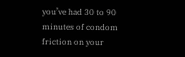you’ve had 30 to 90 minutes of condom friction on your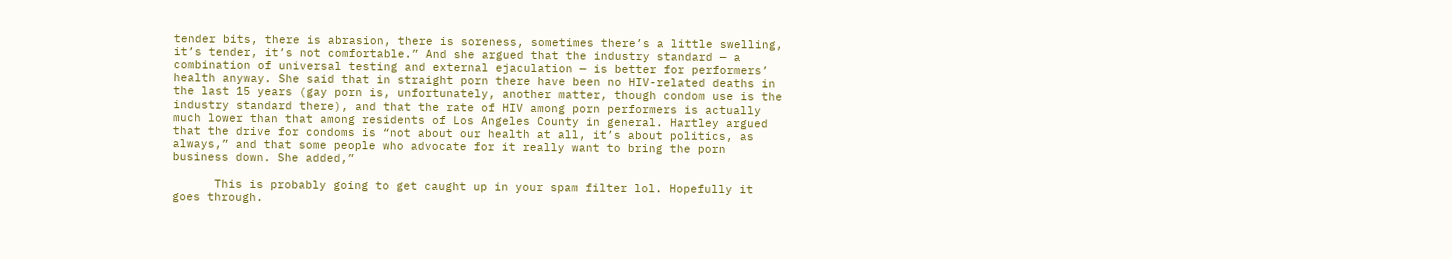tender bits, there is abrasion, there is soreness, sometimes there’s a little swelling, it’s tender, it’s not comfortable.” And she argued that the industry standard — a combination of universal testing and external ejaculation — is better for performers’ health anyway. She said that in straight porn there have been no HIV-related deaths in the last 15 years (gay porn is, unfortunately, another matter, though condom use is the industry standard there), and that the rate of HIV among porn performers is actually much lower than that among residents of Los Angeles County in general. Hartley argued that the drive for condoms is “not about our health at all, it’s about politics, as always,” and that some people who advocate for it really want to bring the porn business down. She added,”

      This is probably going to get caught up in your spam filter lol. Hopefully it goes through.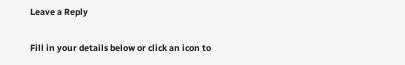Leave a Reply

Fill in your details below or click an icon to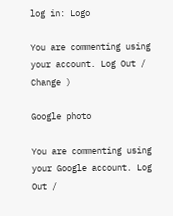log in: Logo

You are commenting using your account. Log Out /  Change )

Google photo

You are commenting using your Google account. Log Out /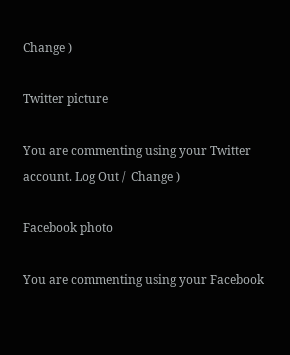Change )

Twitter picture

You are commenting using your Twitter account. Log Out /  Change )

Facebook photo

You are commenting using your Facebook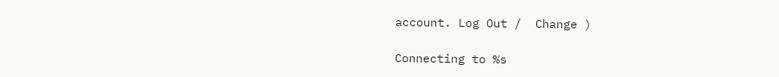account. Log Out /  Change )

Connecting to %s